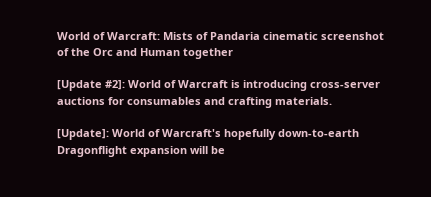World of Warcraft: Mists of Pandaria cinematic screenshot of the Orc and Human together

[Update #2]: World of Warcraft is introducing cross-server auctions for consumables and crafting materials.

[Update]: World of Warcraft's hopefully down-to-earth Dragonflight expansion will be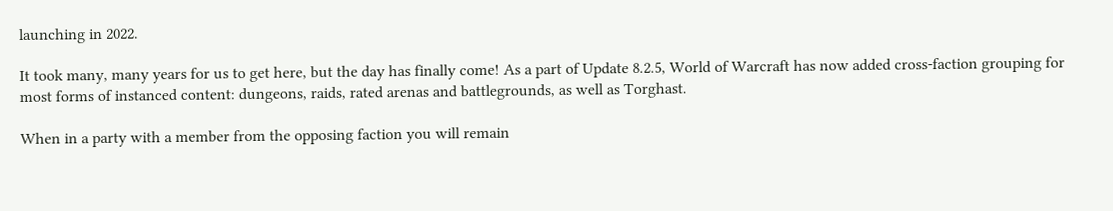launching in 2022.

It took many, many years for us to get here, but the day has finally come! As a part of Update 8.2.5, World of Warcraft has now added cross-faction grouping for most forms of instanced content: dungeons, raids, rated arenas and battlegrounds, as well as Torghast.

When in a party with a member from the opposing faction you will remain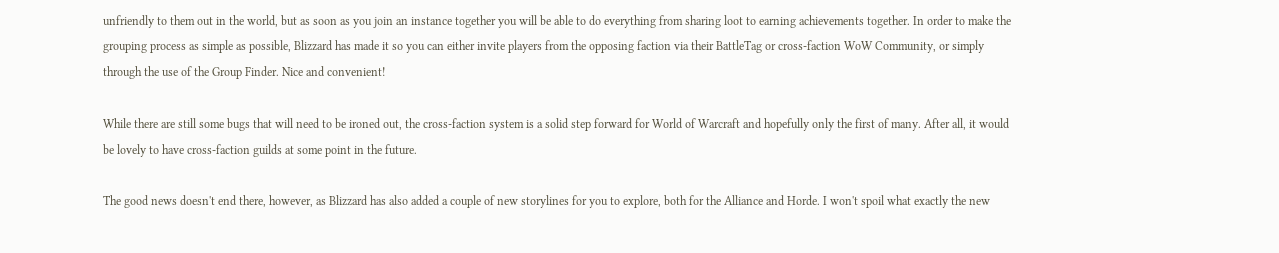unfriendly to them out in the world, but as soon as you join an instance together you will be able to do everything from sharing loot to earning achievements together. In order to make the grouping process as simple as possible, Blizzard has made it so you can either invite players from the opposing faction via their BattleTag or cross-faction WoW Community, or simply through the use of the Group Finder. Nice and convenient!

While there are still some bugs that will need to be ironed out, the cross-faction system is a solid step forward for World of Warcraft and hopefully only the first of many. After all, it would be lovely to have cross-faction guilds at some point in the future.

The good news doesn't end there, however, as Blizzard has also added a couple of new storylines for you to explore, both for the Alliance and Horde. I won't spoil what exactly the new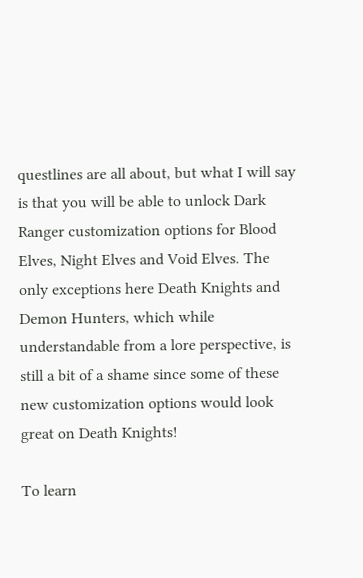questlines are all about, but what I will say is that you will be able to unlock Dark Ranger customization options for Blood Elves, Night Elves and Void Elves. The only exceptions here Death Knights and Demon Hunters, which while understandable from a lore perspective, is still a bit of a shame since some of these new customization options would look great on Death Knights!

To learn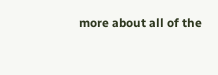more about all of the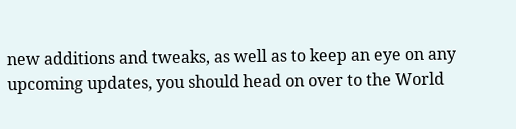new additions and tweaks, as well as to keep an eye on any upcoming updates, you should head on over to the World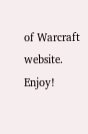of Warcraft website. Enjoy!